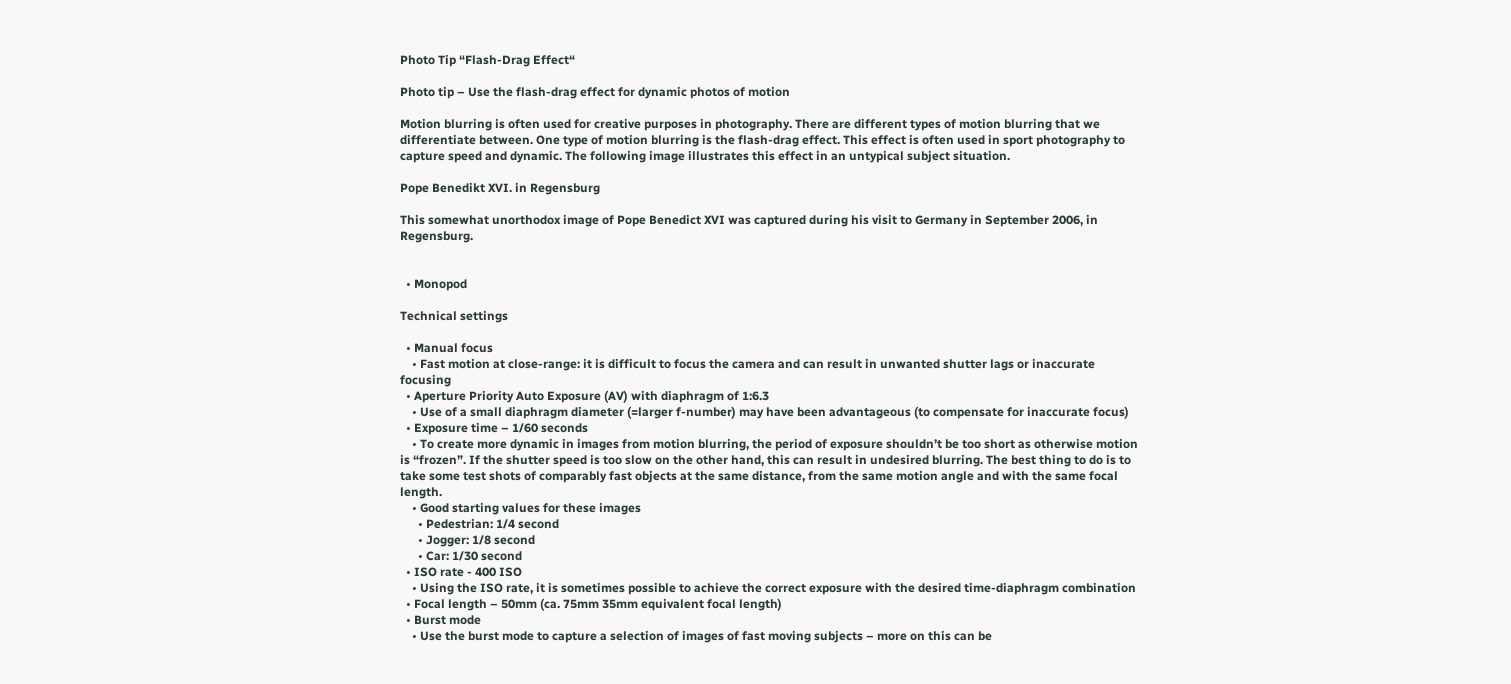Photo Tip “Flash-Drag Effect“

Photo tip – Use the flash-drag effect for dynamic photos of motion

Motion blurring is often used for creative purposes in photography. There are different types of motion blurring that we differentiate between. One type of motion blurring is the flash-drag effect. This effect is often used in sport photography to capture speed and dynamic. The following image illustrates this effect in an untypical subject situation.

Pope Benedikt XVI. in Regensburg

This somewhat unorthodox image of Pope Benedict XVI was captured during his visit to Germany in September 2006, in Regensburg.


  • Monopod

Technical settings

  • Manual focus
    • Fast motion at close-range: it is difficult to focus the camera and can result in unwanted shutter lags or inaccurate focusing
  • Aperture Priority Auto Exposure (AV) with diaphragm of 1:6.3
    • Use of a small diaphragm diameter (=larger f-number) may have been advantageous (to compensate for inaccurate focus)
  • Exposure time – 1/60 seconds
    • To create more dynamic in images from motion blurring, the period of exposure shouldn’t be too short as otherwise motion is “frozen”. If the shutter speed is too slow on the other hand, this can result in undesired blurring. The best thing to do is to take some test shots of comparably fast objects at the same distance, from the same motion angle and with the same focal length.
    • Good starting values for these images
      • Pedestrian: 1/4 second
      • Jogger: 1/8 second
      • Car: 1/30 second
  • ISO rate - 400 ISO
    • Using the ISO rate, it is sometimes possible to achieve the correct exposure with the desired time-diaphragm combination
  • Focal length – 50mm (ca. 75mm 35mm equivalent focal length)
  • Burst mode
    • Use the burst mode to capture a selection of images of fast moving subjects – more on this can be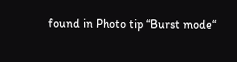found in Photo tip “Burst mode“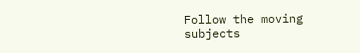Follow the moving subjects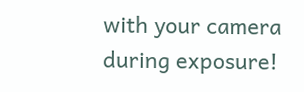with your camera during exposure!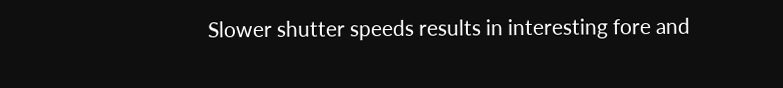Slower shutter speeds results in interesting fore and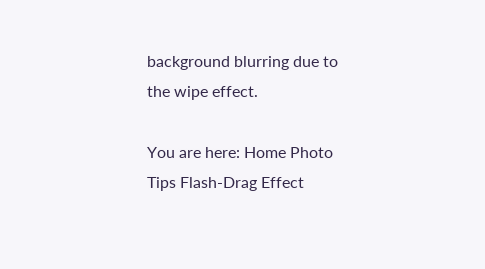background blurring due to the wipe effect.

You are here: Home Photo Tips Flash-Drag Effect